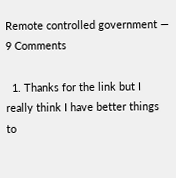Remote controlled government — 9 Comments

  1. Thanks for the link but I really think I have better things to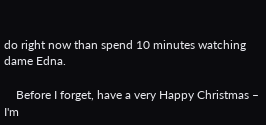do right now than spend 10 minutes watching dame Edna.

    Before I forget, have a very Happy Christmas – I'm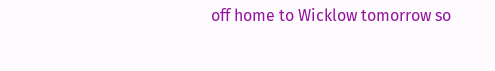off home to Wicklow tomorrow so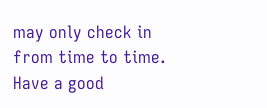may only check in from time to time. Have a good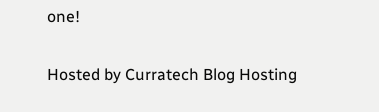one!

Hosted by Curratech Blog Hosting